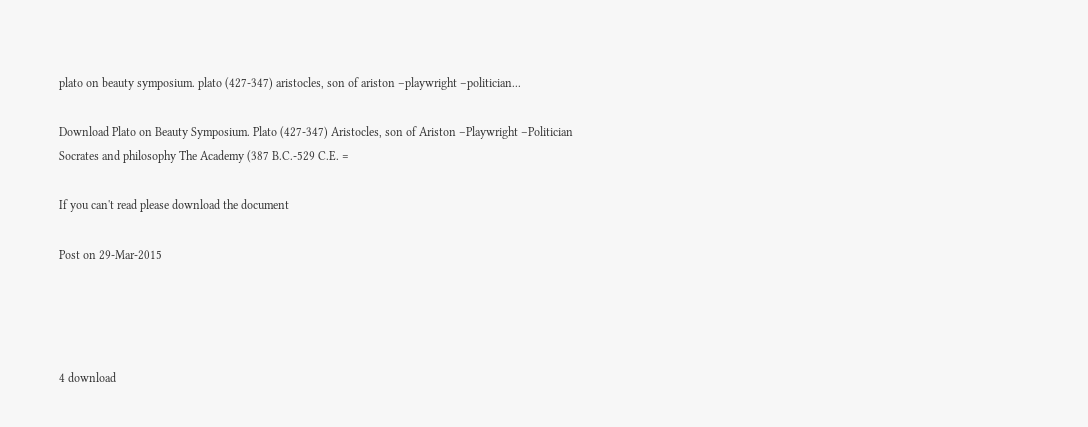plato on beauty symposium. plato (427-347) aristocles, son of ariston –playwright –politician...

Download Plato on Beauty Symposium. Plato (427-347) Aristocles, son of Ariston –Playwright –Politician Socrates and philosophy The Academy (387 B.C.-529 C.E. =

If you can't read please download the document

Post on 29-Mar-2015




4 download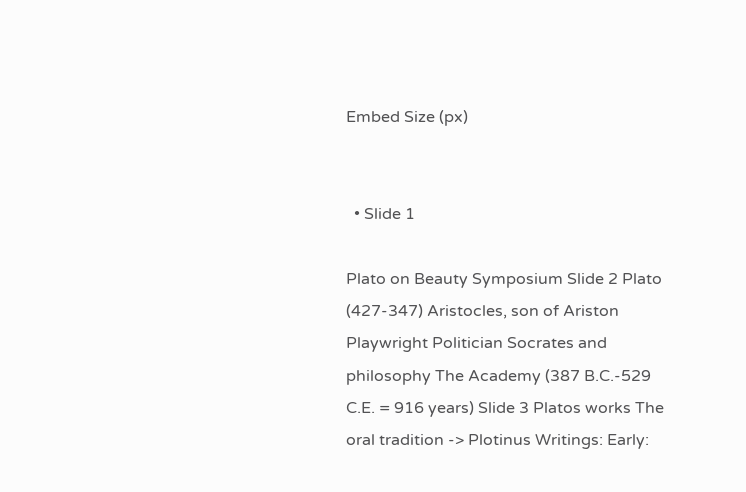Embed Size (px)


  • Slide 1

Plato on Beauty Symposium Slide 2 Plato (427-347) Aristocles, son of Ariston Playwright Politician Socrates and philosophy The Academy (387 B.C.-529 C.E. = 916 years) Slide 3 Platos works The oral tradition -> Plotinus Writings: Early: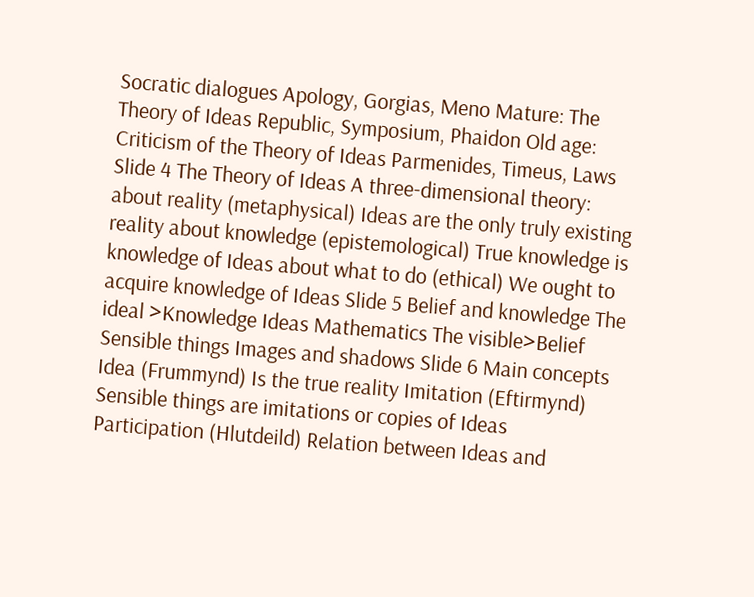Socratic dialogues Apology, Gorgias, Meno Mature: The Theory of Ideas Republic, Symposium, Phaidon Old age: Criticism of the Theory of Ideas Parmenides, Timeus, Laws Slide 4 The Theory of Ideas A three-dimensional theory: about reality (metaphysical) Ideas are the only truly existing reality about knowledge (epistemological) True knowledge is knowledge of Ideas about what to do (ethical) We ought to acquire knowledge of Ideas Slide 5 Belief and knowledge The ideal >Knowledge Ideas Mathematics The visible>Belief Sensible things Images and shadows Slide 6 Main concepts Idea (Frummynd) Is the true reality Imitation (Eftirmynd) Sensible things are imitations or copies of Ideas Participation (Hlutdeild) Relation between Ideas and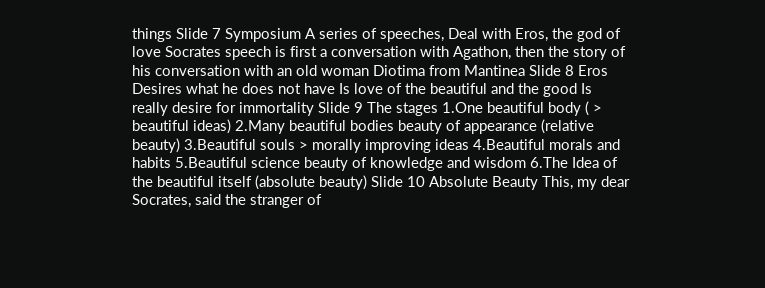things Slide 7 Symposium A series of speeches, Deal with Eros, the god of love Socrates speech is first a conversation with Agathon, then the story of his conversation with an old woman Diotima from Mantinea Slide 8 Eros Desires what he does not have Is love of the beautiful and the good Is really desire for immortality Slide 9 The stages 1.One beautiful body ( > beautiful ideas) 2.Many beautiful bodies beauty of appearance (relative beauty) 3.Beautiful souls > morally improving ideas 4.Beautiful morals and habits 5.Beautiful science beauty of knowledge and wisdom 6.The Idea of the beautiful itself (absolute beauty) Slide 10 Absolute Beauty This, my dear Socrates, said the stranger of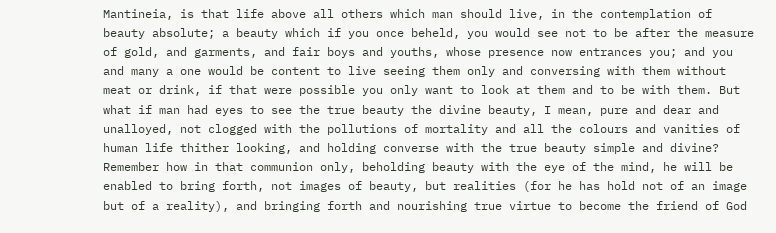Mantineia, is that life above all others which man should live, in the contemplation of beauty absolute; a beauty which if you once beheld, you would see not to be after the measure of gold, and garments, and fair boys and youths, whose presence now entrances you; and you and many a one would be content to live seeing them only and conversing with them without meat or drink, if that were possible you only want to look at them and to be with them. But what if man had eyes to see the true beauty the divine beauty, I mean, pure and dear and unalloyed, not clogged with the pollutions of mortality and all the colours and vanities of human life thither looking, and holding converse with the true beauty simple and divine? Remember how in that communion only, beholding beauty with the eye of the mind, he will be enabled to bring forth, not images of beauty, but realities (for he has hold not of an image but of a reality), and bringing forth and nourishing true virtue to become the friend of God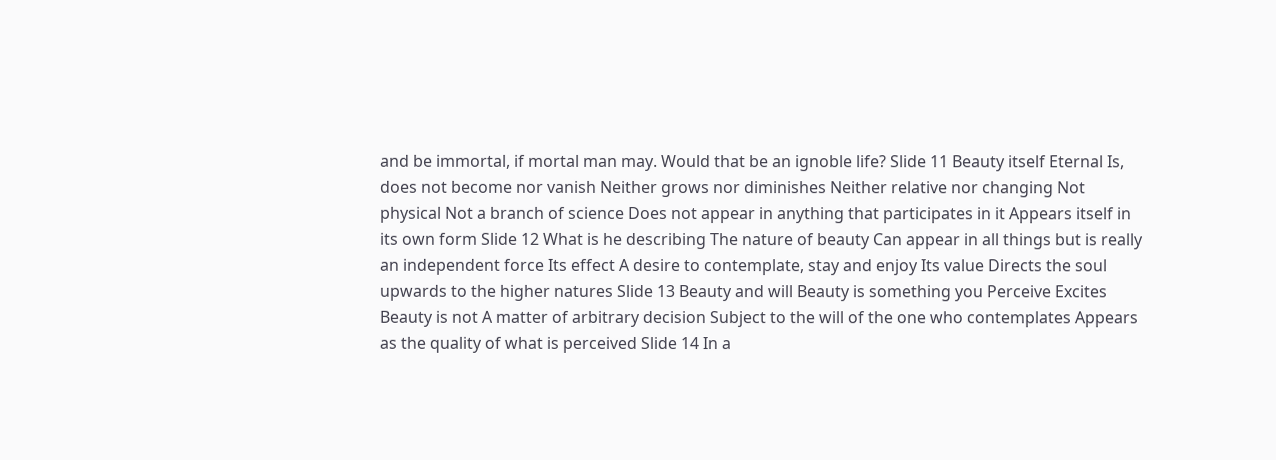and be immortal, if mortal man may. Would that be an ignoble life? Slide 11 Beauty itself Eternal Is, does not become nor vanish Neither grows nor diminishes Neither relative nor changing Not physical Not a branch of science Does not appear in anything that participates in it Appears itself in its own form Slide 12 What is he describing The nature of beauty Can appear in all things but is really an independent force Its effect A desire to contemplate, stay and enjoy Its value Directs the soul upwards to the higher natures Slide 13 Beauty and will Beauty is something you Perceive Excites Beauty is not A matter of arbitrary decision Subject to the will of the one who contemplates Appears as the quality of what is perceived Slide 14 In a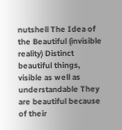nutshell The Idea of the Beautiful (invisible reality) Distinct beautiful things, visible as well as understandable They are beautiful because of their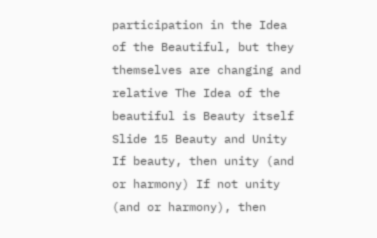participation in the Idea of the Beautiful, but they themselves are changing and relative The Idea of the beautiful is Beauty itself Slide 15 Beauty and Unity If beauty, then unity (and or harmony) If not unity (and or harmony), then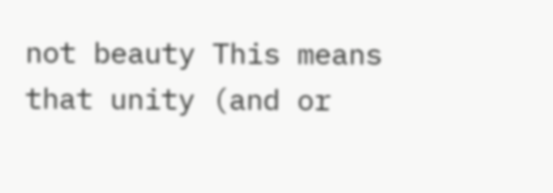not beauty This means that unity (and or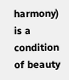harmony) is a condition of beauty